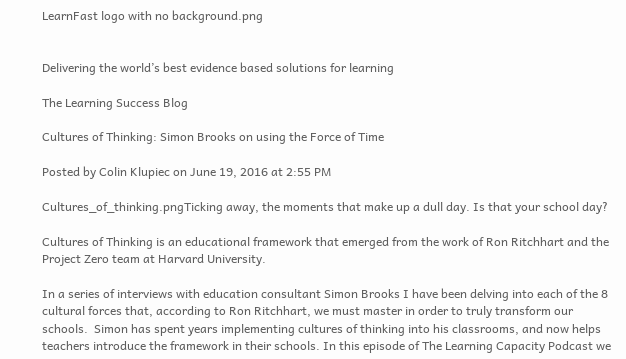LearnFast logo with no background.png


Delivering the world’s best evidence based solutions for learning

The Learning Success Blog

Cultures of Thinking: Simon Brooks on using the Force of Time

Posted by Colin Klupiec on June 19, 2016 at 2:55 PM

Cultures_of_thinking.pngTicking away, the moments that make up a dull day. Is that your school day?

Cultures of Thinking is an educational framework that emerged from the work of Ron Ritchhart and the Project Zero team at Harvard University.

In a series of interviews with education consultant Simon Brooks I have been delving into each of the 8 cultural forces that, according to Ron Ritchhart, we must master in order to truly transform our schools.  Simon has spent years implementing cultures of thinking into his classrooms, and now helps teachers introduce the framework in their schools. In this episode of The Learning Capacity Podcast we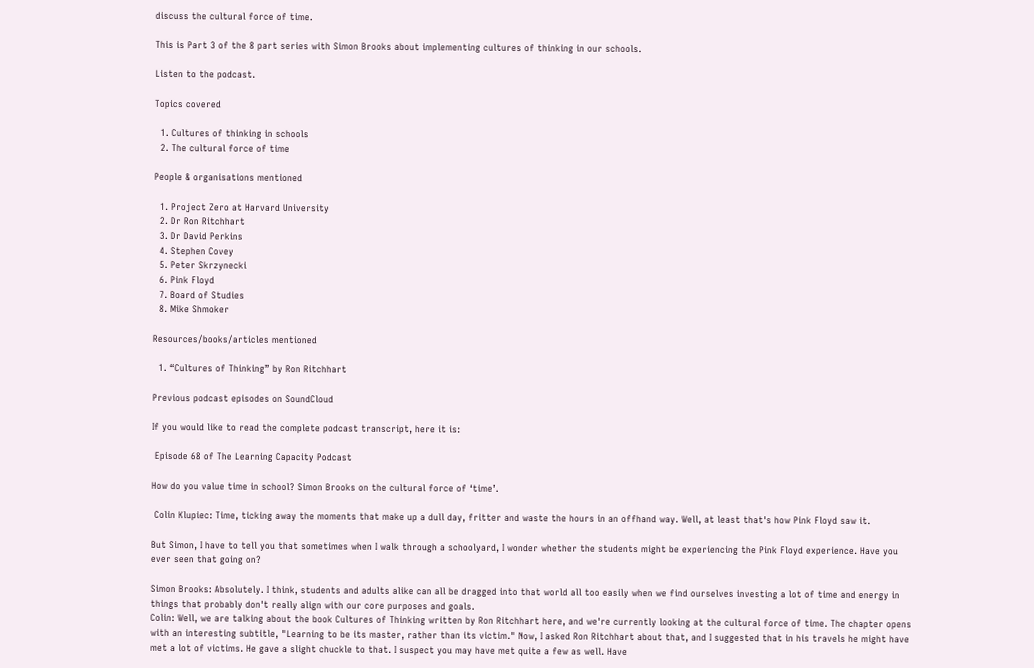discuss the cultural force of time.

This is Part 3 of the 8 part series with Simon Brooks about implementing cultures of thinking in our schools.

Listen to the podcast.

Topics covered

  1. Cultures of thinking in schools
  2. The cultural force of time

People & organisations mentioned

  1. Project Zero at Harvard University
  2. Dr Ron Ritchhart
  3. Dr David Perkins
  4. Stephen Covey
  5. Peter Skrzynecki
  6. Pink Floyd
  7. Board of Studies
  8. Mike Shmoker

Resources/books/articles mentioned

  1. “Cultures of Thinking” by Ron Ritchhart

Previous podcast episodes on SoundCloud

If you would like to read the complete podcast transcript, here it is:

 Episode 68 of The Learning Capacity Podcast

How do you value time in school? Simon Brooks on the cultural force of ‘time’.

 Colin Klupiec: Time, ticking away the moments that make up a dull day, fritter and waste the hours in an offhand way. Well, at least that's how Pink Floyd saw it.

But Simon, I have to tell you that sometimes when I walk through a schoolyard, I wonder whether the students might be experiencing the Pink Floyd experience. Have you ever seen that going on?

Simon Brooks: Absolutely. I think, students and adults alike can all be dragged into that world all too easily when we find ourselves investing a lot of time and energy in things that probably don't really align with our core purposes and goals.
Colin: Well, we are talking about the book Cultures of Thinking written by Ron Ritchhart here, and we're currently looking at the cultural force of time. The chapter opens with an interesting subtitle, "Learning to be its master, rather than its victim." Now, I asked Ron Ritchhart about that, and I suggested that in his travels he might have met a lot of victims. He gave a slight chuckle to that. I suspect you may have met quite a few as well. Have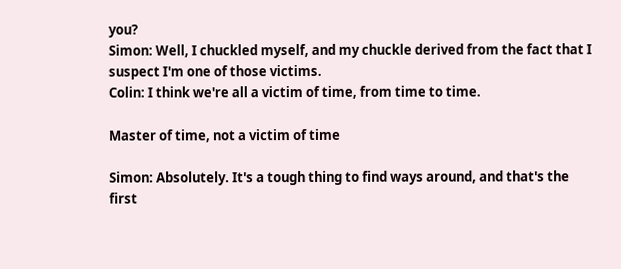you?
Simon: Well, I chuckled myself, and my chuckle derived from the fact that I suspect I'm one of those victims.
Colin: I think we're all a victim of time, from time to time.

Master of time, not a victim of time

Simon: Absolutely. It's a tough thing to find ways around, and that's the first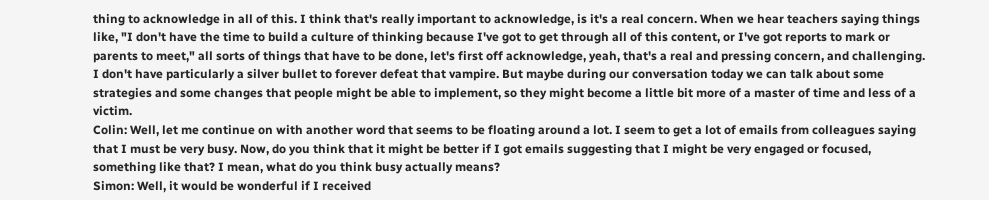thing to acknowledge in all of this. I think that's really important to acknowledge, is it's a real concern. When we hear teachers saying things like, "I don't have the time to build a culture of thinking because I've got to get through all of this content, or I've got reports to mark or parents to meet," all sorts of things that have to be done, let's first off acknowledge, yeah, that's a real and pressing concern, and challenging.
I don't have particularly a silver bullet to forever defeat that vampire. But maybe during our conversation today we can talk about some strategies and some changes that people might be able to implement, so they might become a little bit more of a master of time and less of a victim.
Colin: Well, let me continue on with another word that seems to be floating around a lot. I seem to get a lot of emails from colleagues saying that I must be very busy. Now, do you think that it might be better if I got emails suggesting that I might be very engaged or focused, something like that? I mean, what do you think busy actually means?
Simon: Well, it would be wonderful if I received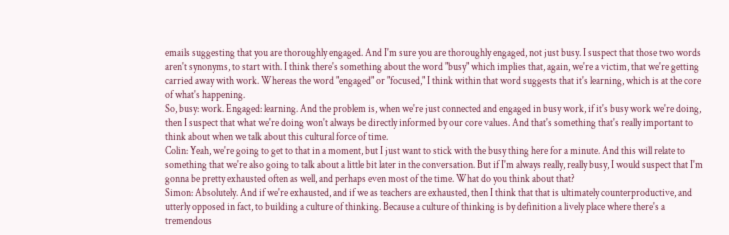emails suggesting that you are thoroughly engaged. And I'm sure you are thoroughly engaged, not just busy. I suspect that those two words aren't synonyms, to start with. I think there's something about the word "busy" which implies that, again, we're a victim, that we're getting carried away with work. Whereas the word "engaged" or "focused," I think within that word suggests that it's learning, which is at the core of what's happening.
So, busy: work. Engaged: learning. And the problem is, when we're just connected and engaged in busy work, if it's busy work we're doing, then I suspect that what we're doing won't always be directly informed by our core values. And that's something that's really important to think about when we talk about this cultural force of time.
Colin: Yeah, we're going to get to that in a moment, but I just want to stick with the busy thing here for a minute. And this will relate to something that we're also going to talk about a little bit later in the conversation. But if I'm always really, really busy, I would suspect that I'm gonna be pretty exhausted often as well, and perhaps even most of the time. What do you think about that?
Simon: Absolutely. And if we're exhausted, and if we as teachers are exhausted, then I think that that is ultimately counterproductive, and utterly opposed in fact, to building a culture of thinking. Because a culture of thinking is by definition a lively place where there's a tremendous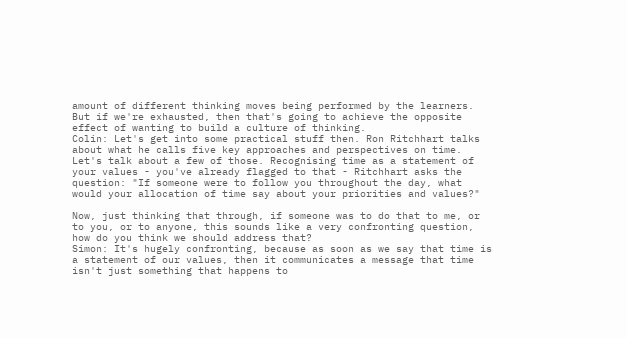amount of different thinking moves being performed by the learners. But if we're exhausted, then that's going to achieve the opposite effect of wanting to build a culture of thinking.
Colin: Let's get into some practical stuff then. Ron Ritchhart talks about what he calls five key approaches and perspectives on time. Let's talk about a few of those. Recognising time as a statement of your values - you've already flagged to that - Ritchhart asks the question: "If someone were to follow you throughout the day, what would your allocation of time say about your priorities and values?"

Now, just thinking that through, if someone was to do that to me, or to you, or to anyone, this sounds like a very confronting question, how do you think we should address that?
Simon: It's hugely confronting, because as soon as we say that time is a statement of our values, then it communicates a message that time isn't just something that happens to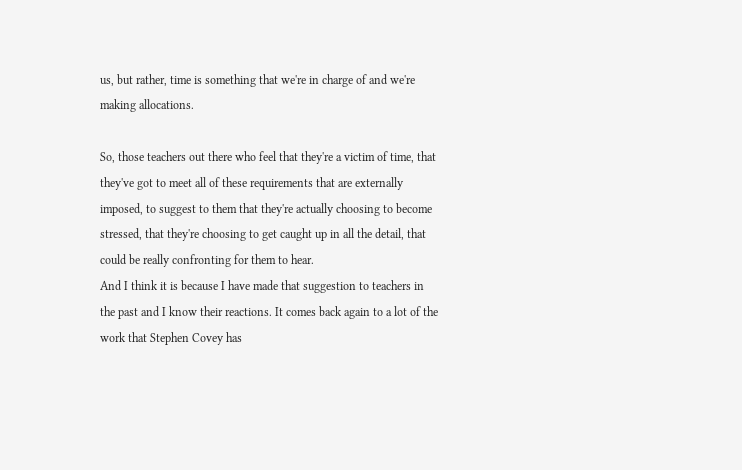us, but rather, time is something that we're in charge of and we're making allocations.

So, those teachers out there who feel that they're a victim of time, that they've got to meet all of these requirements that are externally imposed, to suggest to them that they're actually choosing to become stressed, that they're choosing to get caught up in all the detail, that could be really confronting for them to hear.
And I think it is because I have made that suggestion to teachers in the past and I know their reactions. It comes back again to a lot of the work that Stephen Covey has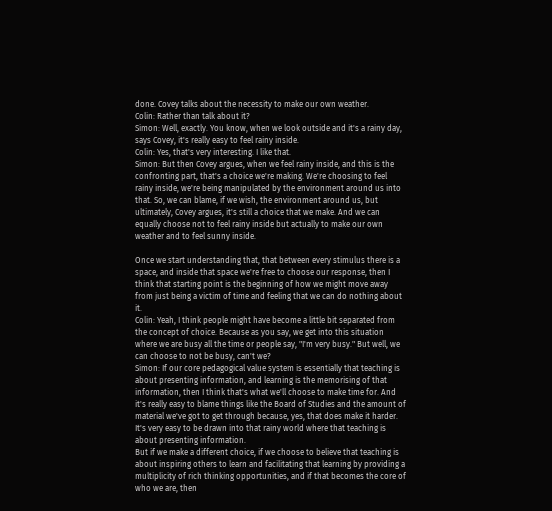done. Covey talks about the necessity to make our own weather.
Colin: Rather than talk about it?
Simon: Well, exactly. You know, when we look outside and it's a rainy day, says Covey, it's really easy to feel rainy inside.
Colin: Yes, that's very interesting. I like that.
Simon: But then Covey argues, when we feel rainy inside, and this is the confronting part, that's a choice we're making. We're choosing to feel rainy inside, we're being manipulated by the environment around us into that. So, we can blame, if we wish, the environment around us, but ultimately, Covey argues, it's still a choice that we make. And we can equally choose not to feel rainy inside but actually to make our own weather and to feel sunny inside.

Once we start understanding that, that between every stimulus there is a space, and inside that space we're free to choose our response, then I think that starting point is the beginning of how we might move away from just being a victim of time and feeling that we can do nothing about it.
Colin: Yeah, I think people might have become a little bit separated from the concept of choice. Because as you say, we get into this situation where we are busy all the time or people say, "I'm very busy." But well, we can choose to not be busy, can't we?
Simon: If our core pedagogical value system is essentially that teaching is about presenting information, and learning is the memorising of that information, then I think that's what we'll choose to make time for. And it's really easy to blame things like the Board of Studies and the amount of material we've got to get through because, yes, that does make it harder. It's very easy to be drawn into that rainy world where that teaching is about presenting information.
But if we make a different choice, if we choose to believe that teaching is about inspiring others to learn and facilitating that learning by providing a multiplicity of rich thinking opportunities, and if that becomes the core of who we are, then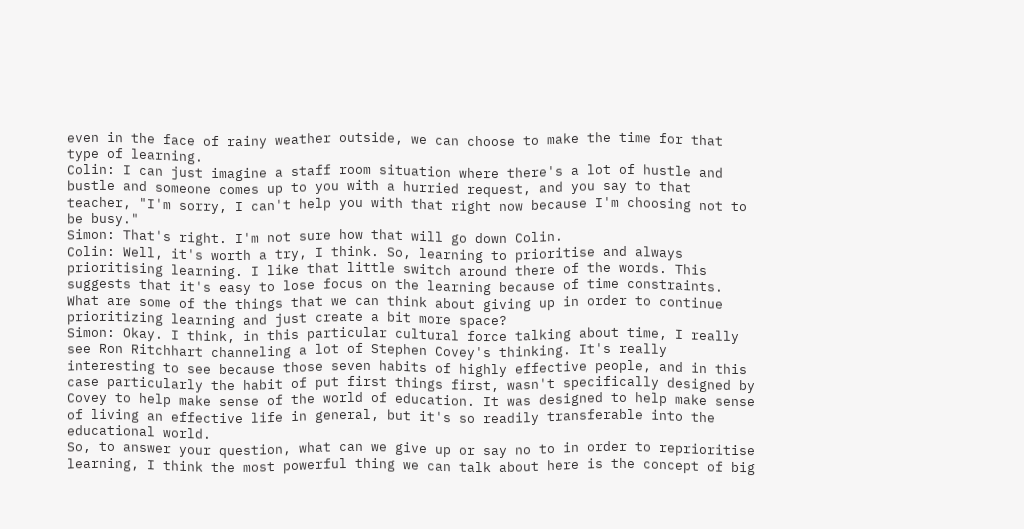even in the face of rainy weather outside, we can choose to make the time for that type of learning.
Colin: I can just imagine a staff room situation where there's a lot of hustle and bustle and someone comes up to you with a hurried request, and you say to that teacher, "I'm sorry, I can't help you with that right now because I'm choosing not to be busy."
Simon: That's right. I'm not sure how that will go down Colin.
Colin: Well, it's worth a try, I think. So, learning to prioritise and always prioritising learning. I like that little switch around there of the words. This suggests that it's easy to lose focus on the learning because of time constraints. What are some of the things that we can think about giving up in order to continue prioritizing learning and just create a bit more space?
Simon: Okay. I think, in this particular cultural force talking about time, I really see Ron Ritchhart channeling a lot of Stephen Covey's thinking. It's really interesting to see because those seven habits of highly effective people, and in this case particularly the habit of put first things first, wasn't specifically designed by Covey to help make sense of the world of education. It was designed to help make sense of living an effective life in general, but it's so readily transferable into the educational world.
So, to answer your question, what can we give up or say no to in order to reprioritise learning, I think the most powerful thing we can talk about here is the concept of big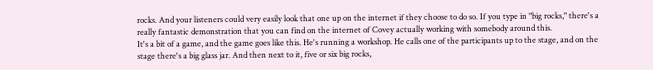rocks. And your listeners could very easily look that one up on the internet if they choose to do so. If you type in "big rocks," there's a really fantastic demonstration that you can find on the internet of Covey actually working with somebody around this.
It's a bit of a game, and the game goes like this. He's running a workshop. He calls one of the participants up to the stage, and on the stage there's a big glass jar. And then next to it, five or six big rocks,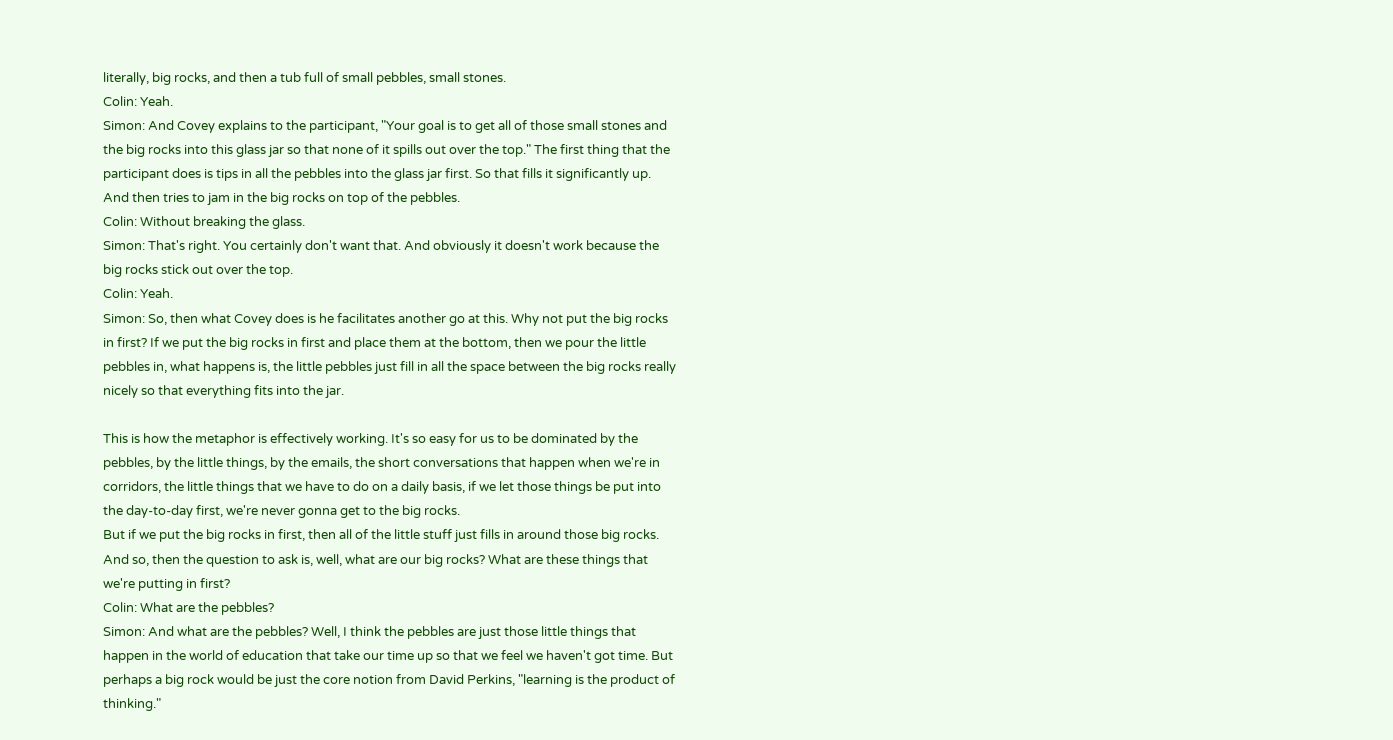literally, big rocks, and then a tub full of small pebbles, small stones.
Colin: Yeah.
Simon: And Covey explains to the participant, "Your goal is to get all of those small stones and the big rocks into this glass jar so that none of it spills out over the top." The first thing that the participant does is tips in all the pebbles into the glass jar first. So that fills it significantly up. And then tries to jam in the big rocks on top of the pebbles.
Colin: Without breaking the glass.
Simon: That's right. You certainly don't want that. And obviously it doesn't work because the big rocks stick out over the top.
Colin: Yeah.
Simon: So, then what Covey does is he facilitates another go at this. Why not put the big rocks in first? If we put the big rocks in first and place them at the bottom, then we pour the little pebbles in, what happens is, the little pebbles just fill in all the space between the big rocks really nicely so that everything fits into the jar.

This is how the metaphor is effectively working. It's so easy for us to be dominated by the pebbles, by the little things, by the emails, the short conversations that happen when we're in corridors, the little things that we have to do on a daily basis, if we let those things be put into the day-to-day first, we're never gonna get to the big rocks.
But if we put the big rocks in first, then all of the little stuff just fills in around those big rocks. And so, then the question to ask is, well, what are our big rocks? What are these things that we're putting in first?
Colin: What are the pebbles?
Simon: And what are the pebbles? Well, I think the pebbles are just those little things that happen in the world of education that take our time up so that we feel we haven't got time. But perhaps a big rock would be just the core notion from David Perkins, "learning is the product of thinking."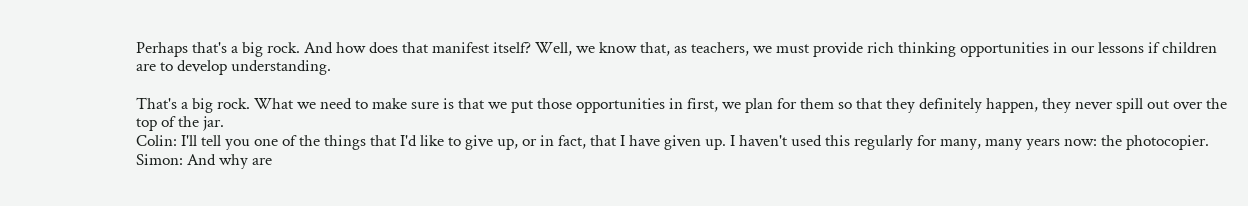Perhaps that's a big rock. And how does that manifest itself? Well, we know that, as teachers, we must provide rich thinking opportunities in our lessons if children are to develop understanding.

That's a big rock. What we need to make sure is that we put those opportunities in first, we plan for them so that they definitely happen, they never spill out over the top of the jar.
Colin: I'll tell you one of the things that I'd like to give up, or in fact, that I have given up. I haven't used this regularly for many, many years now: the photocopier.
Simon: And why are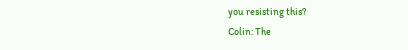you resisting this?
Colin: The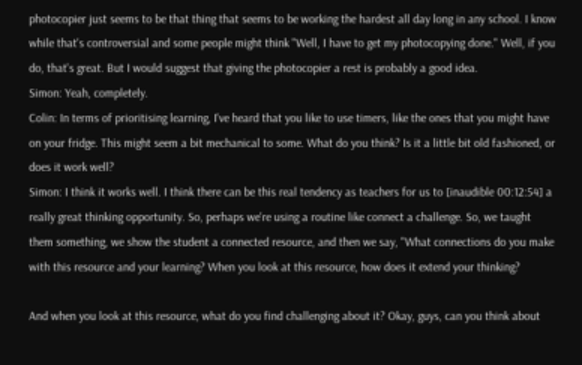photocopier just seems to be that thing that seems to be working the hardest all day long in any school. I know while that's controversial and some people might think "Well, I have to get my photocopying done." Well, if you do, that's great. But I would suggest that giving the photocopier a rest is probably a good idea.
Simon: Yeah, completely.
Colin: In terms of prioritising learning, I've heard that you like to use timers, like the ones that you might have on your fridge. This might seem a bit mechanical to some. What do you think? Is it a little bit old fashioned, or does it work well?
Simon: I think it works well. I think there can be this real tendency as teachers for us to [inaudible 00:12:54] a really great thinking opportunity. So, perhaps we're using a routine like connect a challenge. So, we taught them something, we show the student a connected resource, and then we say, "What connections do you make with this resource and your learning? When you look at this resource, how does it extend your thinking?

And when you look at this resource, what do you find challenging about it? Okay, guys, can you think about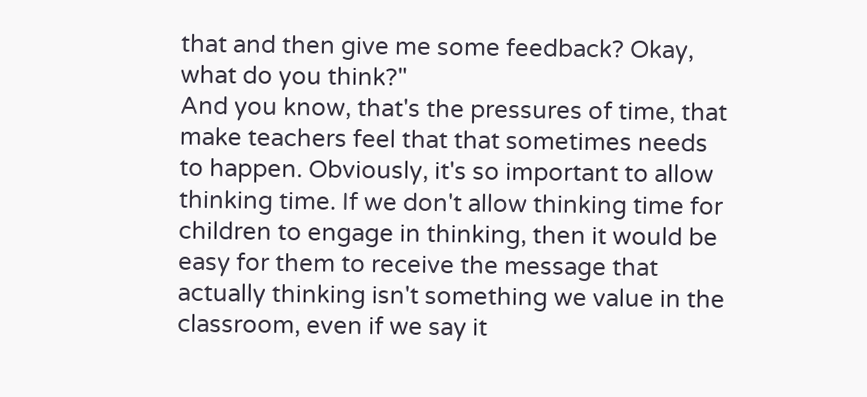that and then give me some feedback? Okay, what do you think?"
And you know, that's the pressures of time, that make teachers feel that that sometimes needs to happen. Obviously, it's so important to allow thinking time. If we don't allow thinking time for children to engage in thinking, then it would be easy for them to receive the message that actually thinking isn't something we value in the classroom, even if we say it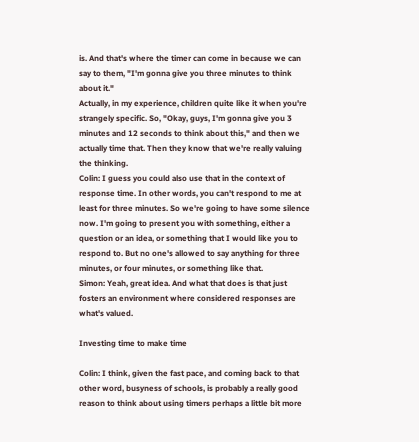is. And that's where the timer can come in because we can say to them, "I'm gonna give you three minutes to think about it."
Actually, in my experience, children quite like it when you're strangely specific. So, "Okay, guys, I'm gonna give you 3 minutes and 12 seconds to think about this," and then we actually time that. Then they know that we're really valuing the thinking.
Colin: I guess you could also use that in the context of response time. In other words, you can't respond to me at least for three minutes. So we're going to have some silence now. I'm going to present you with something, either a question or an idea, or something that I would like you to respond to. But no one's allowed to say anything for three minutes, or four minutes, or something like that.
Simon: Yeah, great idea. And what that does is that just fosters an environment where considered responses are what's valued.

Investing time to make time

Colin: I think, given the fast pace, and coming back to that other word, busyness of schools, is probably a really good reason to think about using timers perhaps a little bit more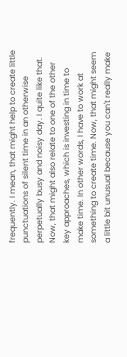frequently. I mean, that might help to create little punctuations of silent time in an otherwise perpetually busy and noisy day. I quite like that.
Now, that might also relate to one of the other key approaches, which is investing in time to make time. In other words, I have to work at something to create time. Now, that might seem a little bit unusual because you can't really make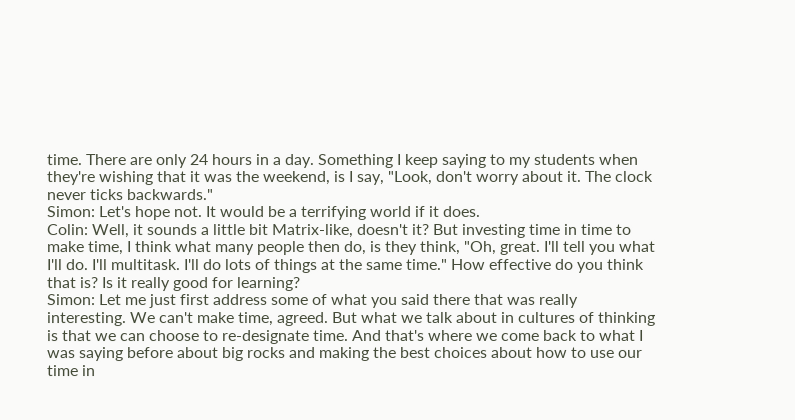time. There are only 24 hours in a day. Something I keep saying to my students when they're wishing that it was the weekend, is I say, "Look, don't worry about it. The clock never ticks backwards."
Simon: Let's hope not. It would be a terrifying world if it does.
Colin: Well, it sounds a little bit Matrix-like, doesn't it? But investing time in time to make time, I think what many people then do, is they think, "Oh, great. I'll tell you what I'll do. I'll multitask. I'll do lots of things at the same time." How effective do you think that is? Is it really good for learning?
Simon: Let me just first address some of what you said there that was really interesting. We can't make time, agreed. But what we talk about in cultures of thinking is that we can choose to re-designate time. And that's where we come back to what I was saying before about big rocks and making the best choices about how to use our time in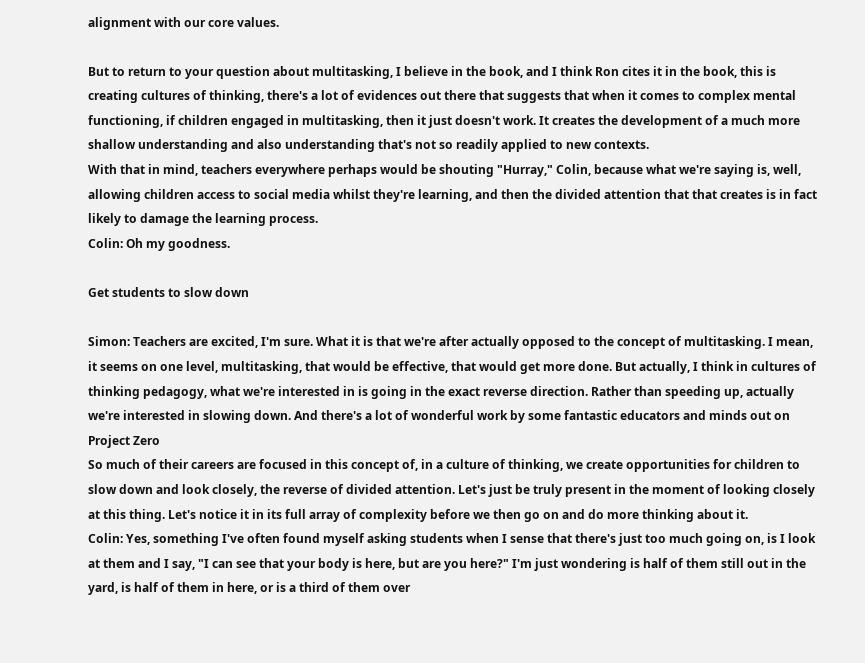alignment with our core values.

But to return to your question about multitasking, I believe in the book, and I think Ron cites it in the book, this is creating cultures of thinking, there's a lot of evidences out there that suggests that when it comes to complex mental functioning, if children engaged in multitasking, then it just doesn't work. It creates the development of a much more shallow understanding and also understanding that's not so readily applied to new contexts.
With that in mind, teachers everywhere perhaps would be shouting "Hurray," Colin, because what we're saying is, well, allowing children access to social media whilst they're learning, and then the divided attention that that creates is in fact likely to damage the learning process.
Colin: Oh my goodness.

Get students to slow down

Simon: Teachers are excited, I'm sure. What it is that we're after actually opposed to the concept of multitasking. I mean, it seems on one level, multitasking, that would be effective, that would get more done. But actually, I think in cultures of thinking pedagogy, what we're interested in is going in the exact reverse direction. Rather than speeding up, actually we're interested in slowing down. And there's a lot of wonderful work by some fantastic educators and minds out on Project Zero
So much of their careers are focused in this concept of, in a culture of thinking, we create opportunities for children to slow down and look closely, the reverse of divided attention. Let's just be truly present in the moment of looking closely at this thing. Let's notice it in its full array of complexity before we then go on and do more thinking about it.
Colin: Yes, something I've often found myself asking students when I sense that there's just too much going on, is I look at them and I say, "I can see that your body is here, but are you here?" I'm just wondering is half of them still out in the yard, is half of them in here, or is a third of them over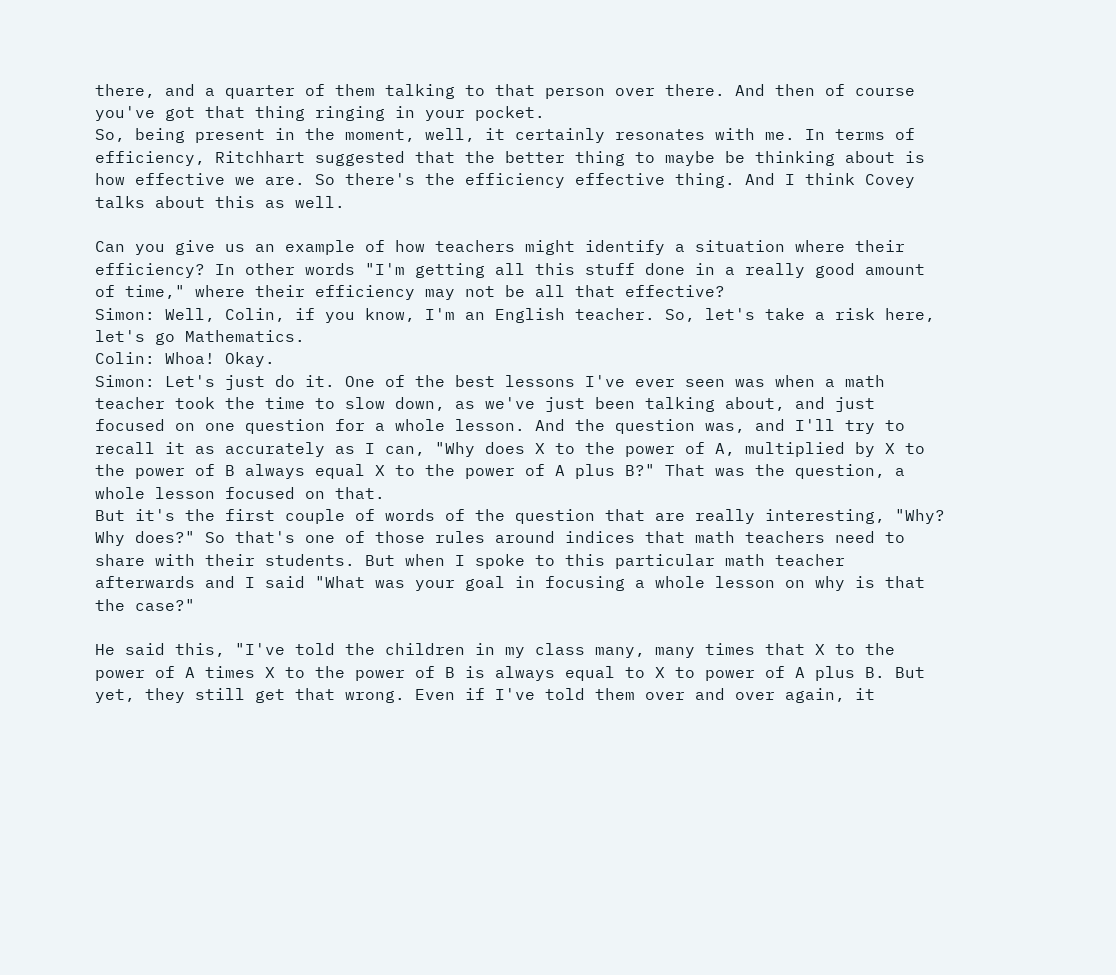there, and a quarter of them talking to that person over there. And then of course you've got that thing ringing in your pocket.
So, being present in the moment, well, it certainly resonates with me. In terms of efficiency, Ritchhart suggested that the better thing to maybe be thinking about is how effective we are. So there's the efficiency effective thing. And I think Covey talks about this as well.

Can you give us an example of how teachers might identify a situation where their efficiency? In other words "I'm getting all this stuff done in a really good amount of time," where their efficiency may not be all that effective?
Simon: Well, Colin, if you know, I'm an English teacher. So, let's take a risk here, let's go Mathematics.
Colin: Whoa! Okay.
Simon: Let's just do it. One of the best lessons I've ever seen was when a math teacher took the time to slow down, as we've just been talking about, and just focused on one question for a whole lesson. And the question was, and I'll try to recall it as accurately as I can, "Why does X to the power of A, multiplied by X to the power of B always equal X to the power of A plus B?" That was the question, a whole lesson focused on that.
But it's the first couple of words of the question that are really interesting, "Why? Why does?" So that's one of those rules around indices that math teachers need to share with their students. But when I spoke to this particular math teacher afterwards and I said "What was your goal in focusing a whole lesson on why is that the case?"

He said this, "I've told the children in my class many, many times that X to the power of A times X to the power of B is always equal to X to power of A plus B. But yet, they still get that wrong. Even if I've told them over and over again, it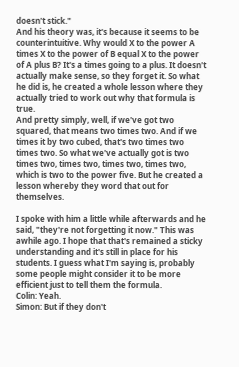doesn't stick."
And his theory was, it's because it seems to be counterintuitive. Why would X to the power A times X to the power of B equal X to the power of A plus B? It's a times going to a plus. It doesn't actually make sense, so they forget it. So what he did is, he created a whole lesson where they actually tried to work out why that formula is true.
And pretty simply, well, if we've got two squared, that means two times two. And if we times it by two cubed, that's two times two times two. So what we've actually got is two times two, times two, times two, times two, which is two to the power five. But he created a lesson whereby they word that out for themselves.

I spoke with him a little while afterwards and he said, "they're not forgetting it now." This was awhile ago. I hope that that's remained a sticky understanding and it's still in place for his students. I guess what I'm saying is, probably some people might consider it to be more efficient just to tell them the formula.
Colin: Yeah.
Simon: But if they don't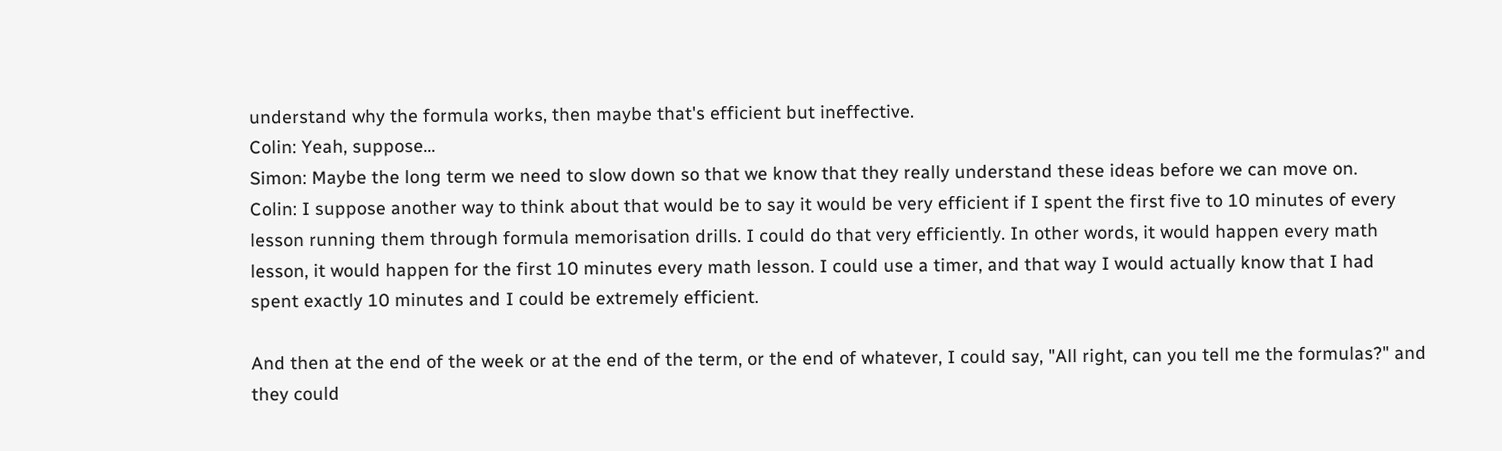understand why the formula works, then maybe that's efficient but ineffective.
Colin: Yeah, suppose...
Simon: Maybe the long term we need to slow down so that we know that they really understand these ideas before we can move on.
Colin: I suppose another way to think about that would be to say it would be very efficient if I spent the first five to 10 minutes of every lesson running them through formula memorisation drills. I could do that very efficiently. In other words, it would happen every math lesson, it would happen for the first 10 minutes every math lesson. I could use a timer, and that way I would actually know that I had spent exactly 10 minutes and I could be extremely efficient.

And then at the end of the week or at the end of the term, or the end of whatever, I could say, "All right, can you tell me the formulas?" and they could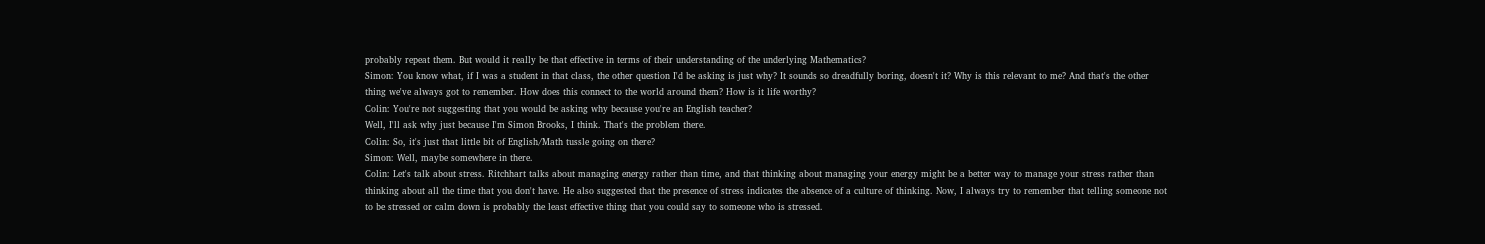probably repeat them. But would it really be that effective in terms of their understanding of the underlying Mathematics?
Simon: You know what, if I was a student in that class, the other question I'd be asking is just why? It sounds so dreadfully boring, doesn't it? Why is this relevant to me? And that's the other thing we've always got to remember. How does this connect to the world around them? How is it life worthy?
Colin: You're not suggesting that you would be asking why because you're an English teacher?
Well, I'll ask why just because I'm Simon Brooks, I think. That's the problem there.
Colin: So, it's just that little bit of English/Math tussle going on there?
Simon: Well, maybe somewhere in there.
Colin: Let's talk about stress. Ritchhart talks about managing energy rather than time, and that thinking about managing your energy might be a better way to manage your stress rather than thinking about all the time that you don't have. He also suggested that the presence of stress indicates the absence of a culture of thinking. Now, I always try to remember that telling someone not to be stressed or calm down is probably the least effective thing that you could say to someone who is stressed.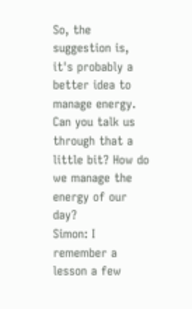So, the suggestion is, it's probably a better idea to manage energy. Can you talk us through that a little bit? How do we manage the energy of our day?
Simon: I remember a lesson a few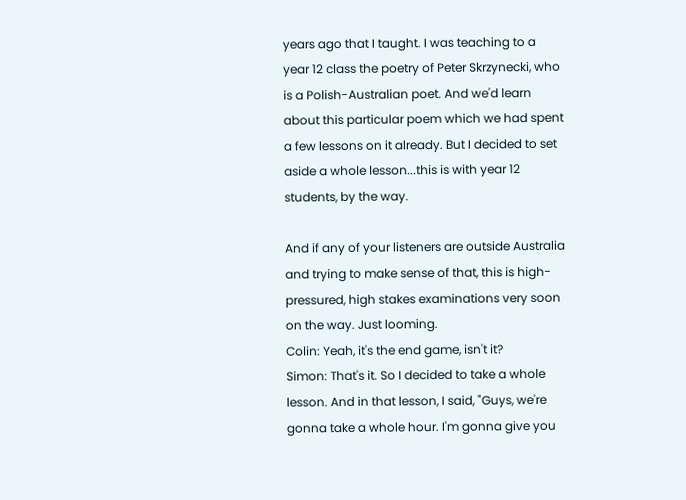years ago that I taught. I was teaching to a year 12 class the poetry of Peter Skrzynecki, who is a Polish-Australian poet. And we'd learn about this particular poem which we had spent a few lessons on it already. But I decided to set aside a whole lesson...this is with year 12 students, by the way.

And if any of your listeners are outside Australia and trying to make sense of that, this is high-pressured, high stakes examinations very soon on the way. Just looming.
Colin: Yeah, it's the end game, isn't it?
Simon: That's it. So I decided to take a whole lesson. And in that lesson, I said, "Guys, we're gonna take a whole hour. I'm gonna give you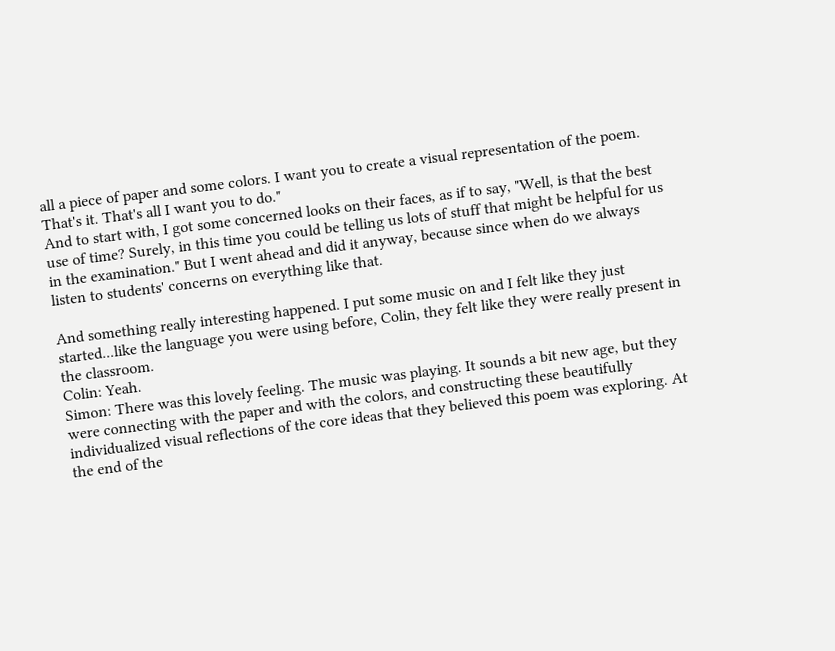all a piece of paper and some colors. I want you to create a visual representation of the poem. That's it. That's all I want you to do."
And to start with, I got some concerned looks on their faces, as if to say, "Well, is that the best use of time? Surely, in this time you could be telling us lots of stuff that might be helpful for us in the examination." But I went ahead and did it anyway, because since when do we always listen to students' concerns on everything like that.

And something really interesting happened. I put some music on and I felt like they just started...like the language you were using before, Colin, they felt like they were really present in the classroom.
Colin: Yeah.
Simon: There was this lovely feeling. The music was playing. It sounds a bit new age, but they were connecting with the paper and with the colors, and constructing these beautifully individualized visual reflections of the core ideas that they believed this poem was exploring. At the end of the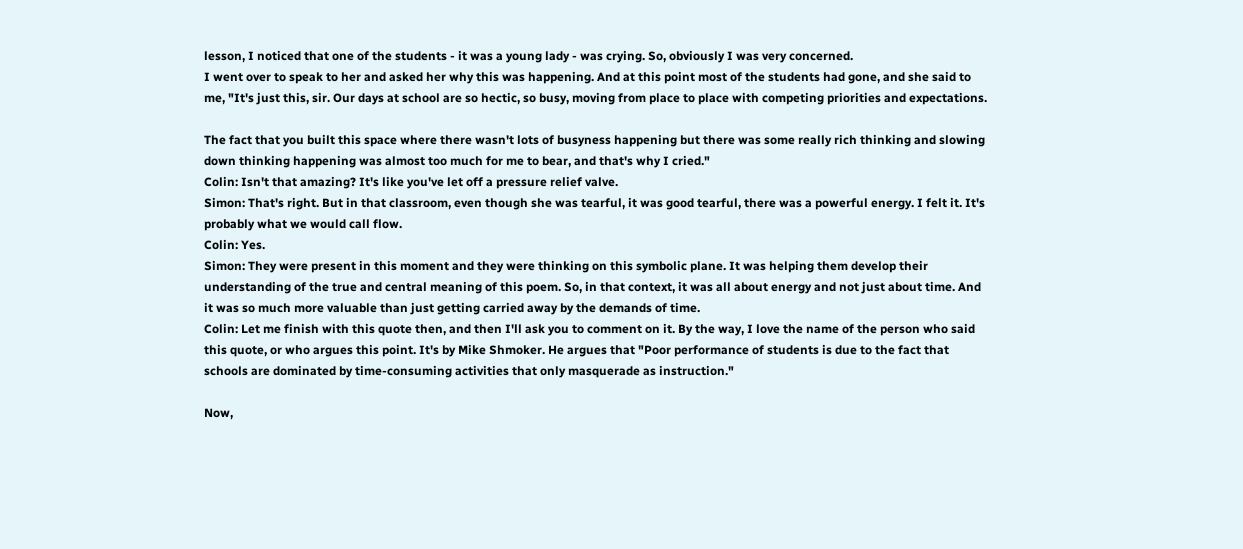lesson, I noticed that one of the students - it was a young lady - was crying. So, obviously I was very concerned.
I went over to speak to her and asked her why this was happening. And at this point most of the students had gone, and she said to me, "It's just this, sir. Our days at school are so hectic, so busy, moving from place to place with competing priorities and expectations.

The fact that you built this space where there wasn't lots of busyness happening but there was some really rich thinking and slowing down thinking happening was almost too much for me to bear, and that's why I cried."
Colin: Isn't that amazing? It's like you've let off a pressure relief valve.
Simon: That's right. But in that classroom, even though she was tearful, it was good tearful, there was a powerful energy. I felt it. It's probably what we would call flow.
Colin: Yes.
Simon: They were present in this moment and they were thinking on this symbolic plane. It was helping them develop their understanding of the true and central meaning of this poem. So, in that context, it was all about energy and not just about time. And it was so much more valuable than just getting carried away by the demands of time.
Colin: Let me finish with this quote then, and then I'll ask you to comment on it. By the way, I love the name of the person who said this quote, or who argues this point. It's by Mike Shmoker. He argues that "Poor performance of students is due to the fact that schools are dominated by time-consuming activities that only masquerade as instruction."

Now,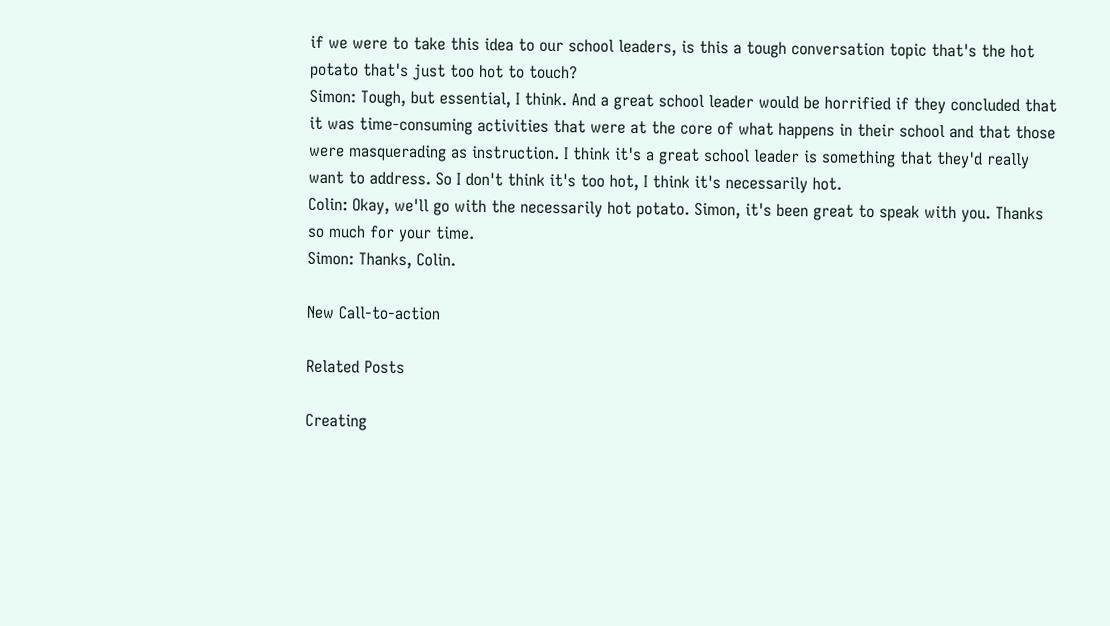if we were to take this idea to our school leaders, is this a tough conversation topic that's the hot potato that's just too hot to touch?
Simon: Tough, but essential, I think. And a great school leader would be horrified if they concluded that it was time-consuming activities that were at the core of what happens in their school and that those were masquerading as instruction. I think it's a great school leader is something that they'd really want to address. So I don't think it's too hot, I think it's necessarily hot.
Colin: Okay, we'll go with the necessarily hot potato. Simon, it's been great to speak with you. Thanks so much for your time.
Simon: Thanks, Colin.

New Call-to-action

Related Posts

Creating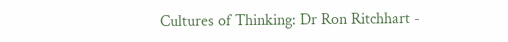Cultures of Thinking: Dr Ron Ritchhart -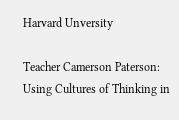Harvard Unversity

Teacher Camerson Paterson: Using Cultures of Thinking in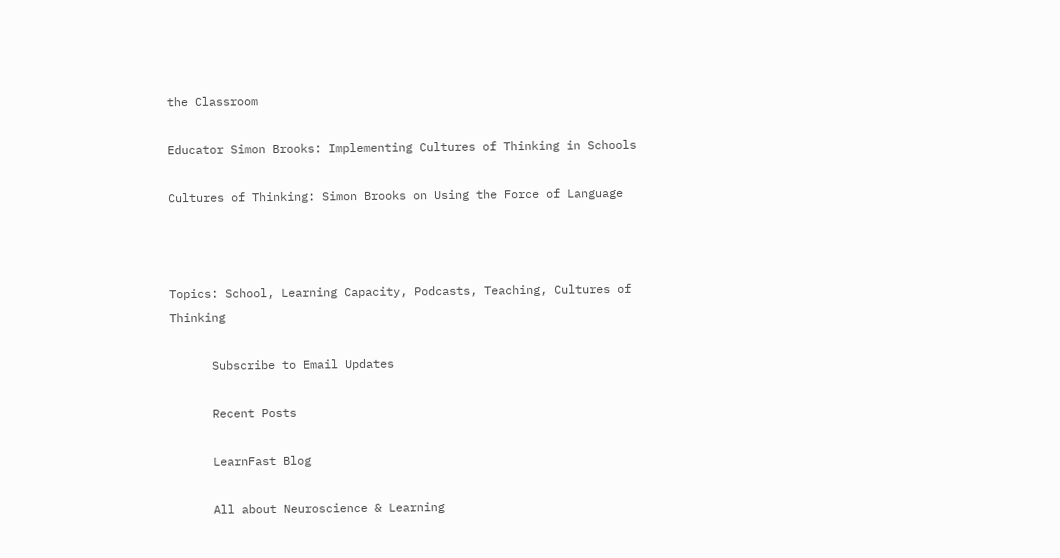the Classroom

Educator Simon Brooks: Implementing Cultures of Thinking in Schools

Cultures of Thinking: Simon Brooks on Using the Force of Language



Topics: School, Learning Capacity, Podcasts, Teaching, Cultures of Thinking

      Subscribe to Email Updates

      Recent Posts

      LearnFast Blog

      All about Neuroscience & Learning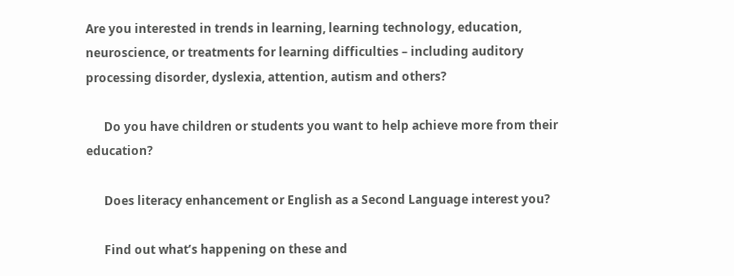Are you interested in trends in learning, learning technology, education, neuroscience, or treatments for learning difficulties – including auditory processing disorder, dyslexia, attention, autism and others?

      Do you have children or students you want to help achieve more from their education?

      Does literacy enhancement or English as a Second Language interest you?

      Find out what’s happening on these and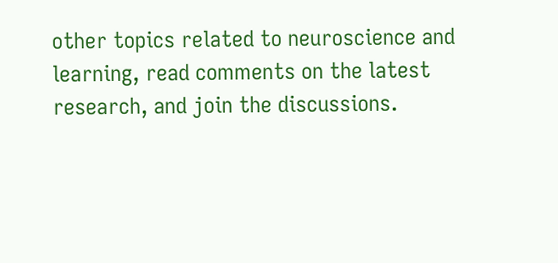other topics related to neuroscience and learning, read comments on the latest research, and join the discussions.